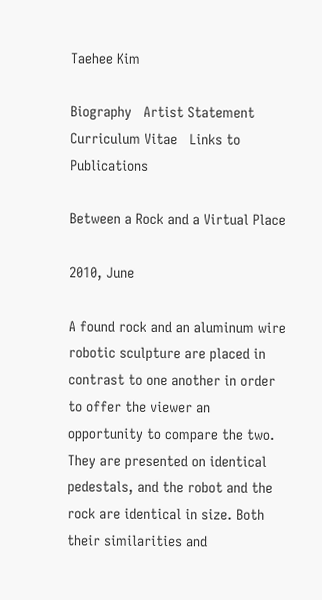Taehee Kim

Biography   Artist Statement   Curriculum Vitae   Links to Publications

Between a Rock and a Virtual Place

2010, June

A found rock and an aluminum wire robotic sculpture are placed in contrast to one another in order to offer the viewer an opportunity to compare the two. They are presented on identical pedestals, and the robot and the rock are identical in size. Both their similarities and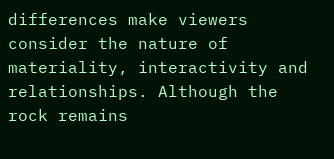differences make viewers consider the nature of materiality, interactivity and relationships. Although the rock remains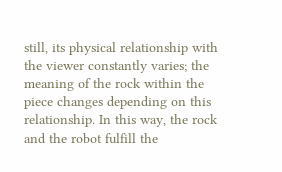still, its physical relationship with the viewer constantly varies; the meaning of the rock within the piece changes depending on this relationship. In this way, the rock and the robot fulfill the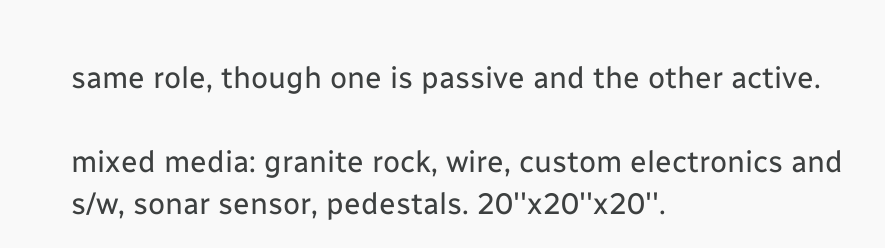same role, though one is passive and the other active.

mixed media: granite rock, wire, custom electronics and s/w, sonar sensor, pedestals. 20''x20''x20''.